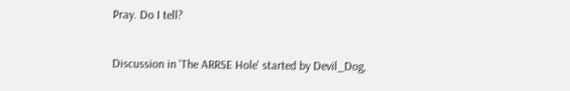Pray. Do I tell?

Discussion in 'The ARRSE Hole' started by Devil_Dog,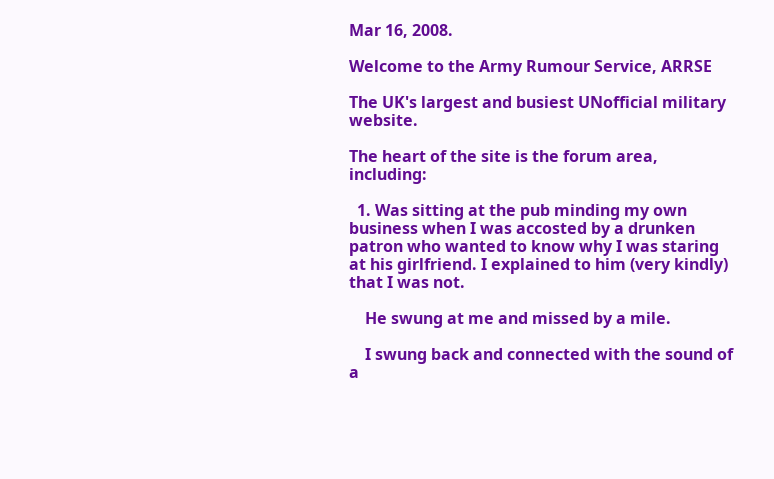Mar 16, 2008.

Welcome to the Army Rumour Service, ARRSE

The UK's largest and busiest UNofficial military website.

The heart of the site is the forum area, including:

  1. Was sitting at the pub minding my own business when I was accosted by a drunken patron who wanted to know why I was staring at his girlfriend. I explained to him (very kindly) that I was not.

    He swung at me and missed by a mile.

    I swung back and connected with the sound of a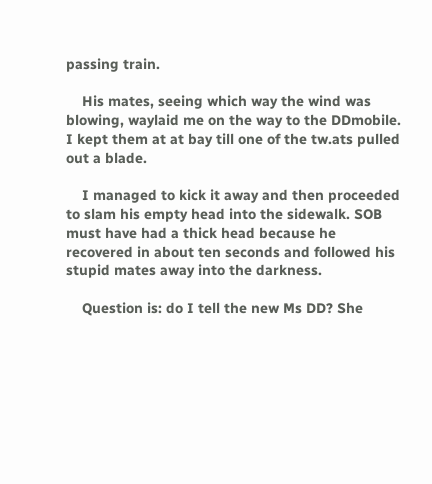passing train.

    His mates, seeing which way the wind was blowing, waylaid me on the way to the DDmobile. I kept them at at bay till one of the tw.ats pulled out a blade.

    I managed to kick it away and then proceeded to slam his empty head into the sidewalk. SOB must have had a thick head because he recovered in about ten seconds and followed his stupid mates away into the darkness.

    Question is: do I tell the new Ms DD? She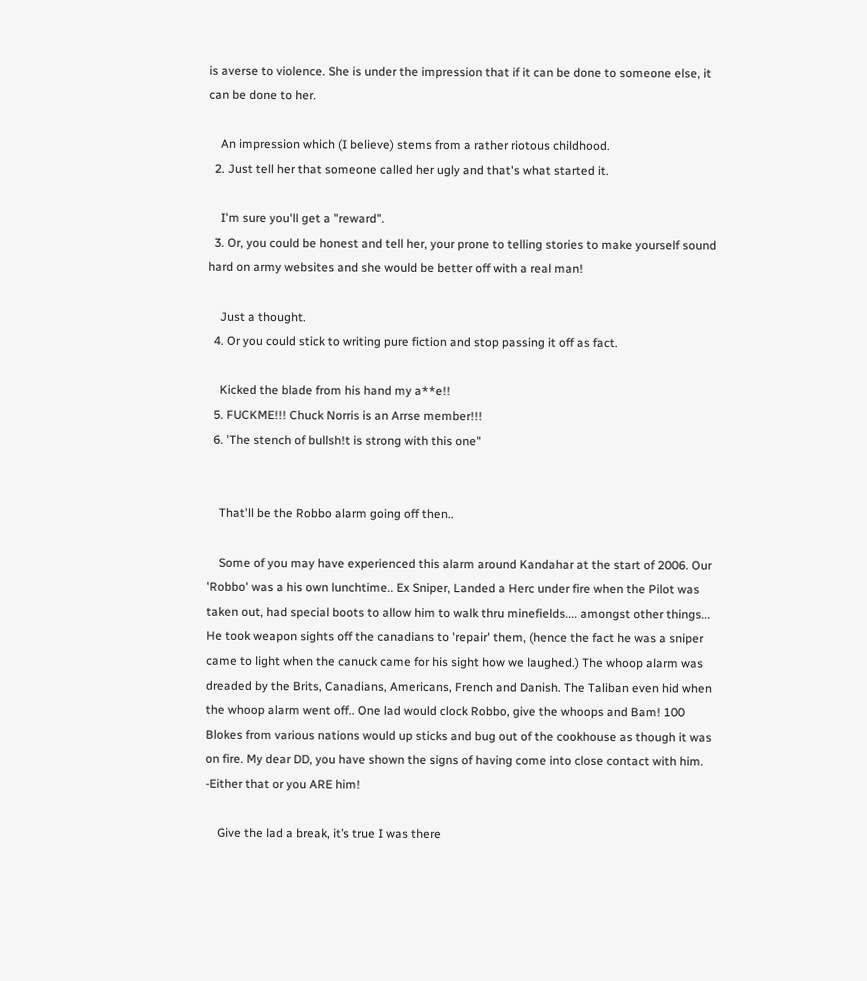is averse to violence. She is under the impression that if it can be done to someone else, it can be done to her.

    An impression which (I believe) stems from a rather riotous childhood.
  2. Just tell her that someone called her ugly and that's what started it.

    I'm sure you'll get a "reward".
  3. Or, you could be honest and tell her, your prone to telling stories to make yourself sound hard on army websites and she would be better off with a real man!

    Just a thought.
  4. Or you could stick to writing pure fiction and stop passing it off as fact.

    Kicked the blade from his hand my a**e!!
  5. FUCKME!!! Chuck Norris is an Arrse member!!!
  6. 'The stench of bullsh!t is strong with this one"


    That'll be the Robbo alarm going off then..

    Some of you may have experienced this alarm around Kandahar at the start of 2006. Our 'Robbo' was a his own lunchtime.. Ex Sniper, Landed a Herc under fire when the Pilot was taken out, had special boots to allow him to walk thru minefields.... amongst other things... He took weapon sights off the canadians to 'repair' them, (hence the fact he was a sniper came to light when the canuck came for his sight how we laughed.) The whoop alarm was dreaded by the Brits, Canadians, Americans, French and Danish. The Taliban even hid when the whoop alarm went off.. One lad would clock Robbo, give the whoops and Bam! 100 Blokes from various nations would up sticks and bug out of the cookhouse as though it was on fire. My dear DD, you have shown the signs of having come into close contact with him. -Either that or you ARE him!

    Give the lad a break, it’s true I was there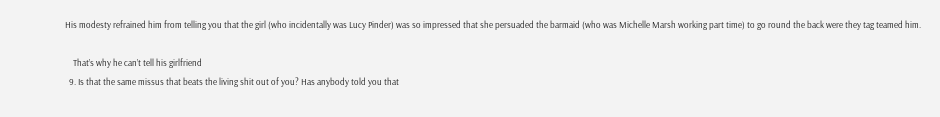His modesty refrained him from telling you that the girl (who incidentally was Lucy Pinder) was so impressed that she persuaded the barmaid (who was Michelle Marsh working part time) to go round the back were they tag teamed him.

    That’s why he can’t tell his girlfriend
  9. Is that the same missus that beats the living shit out of you? Has anybody told you that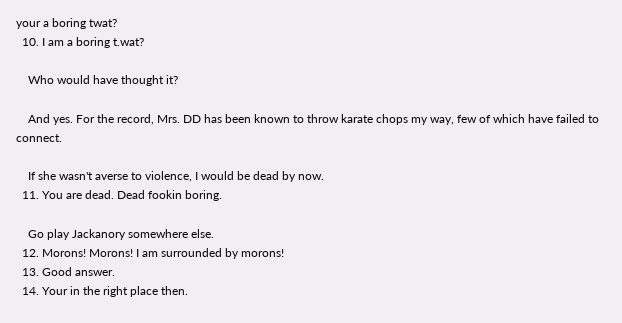your a boring twat?
  10. I am a boring t.wat?

    Who would have thought it?

    And yes. For the record, Mrs. DD has been known to throw karate chops my way, few of which have failed to connect.

    If she wasn't averse to violence, I would be dead by now.
  11. You are dead. Dead fookin boring.

    Go play Jackanory somewhere else.
  12. Morons! Morons! I am surrounded by morons!
  13. Good answer.
  14. Your in the right place then.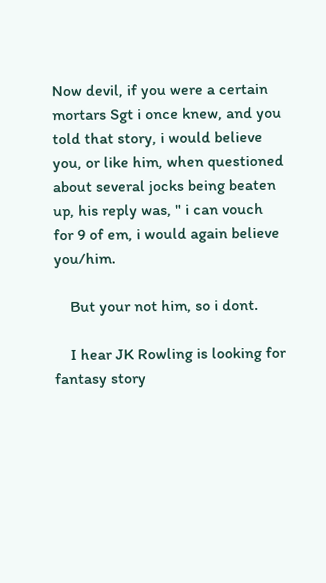Now devil, if you were a certain mortars Sgt i once knew, and you told that story, i would believe you, or like him, when questioned about several jocks being beaten up, his reply was, " i can vouch for 9 of em, i would again believe you/him.

    But your not him, so i dont.

    I hear JK Rowling is looking for fantasy story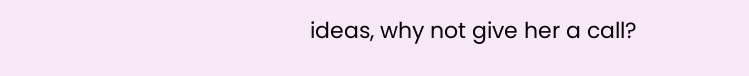ideas, why not give her a call?